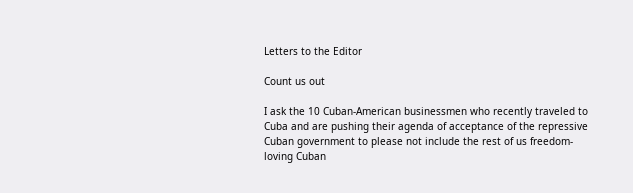Letters to the Editor

Count us out

I ask the 10 Cuban-American businessmen who recently traveled to Cuba and are pushing their agenda of acceptance of the repressive Cuban government to please not include the rest of us freedom-loving Cuban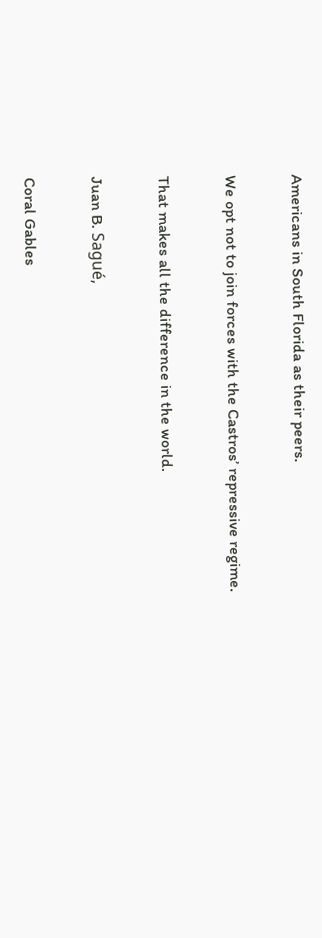Americans in South Florida as their peers.

We opt not to join forces with the Castros’ repressive regime.

That makes all the difference in the world.

Juan B. Sagué,

Coral Gables